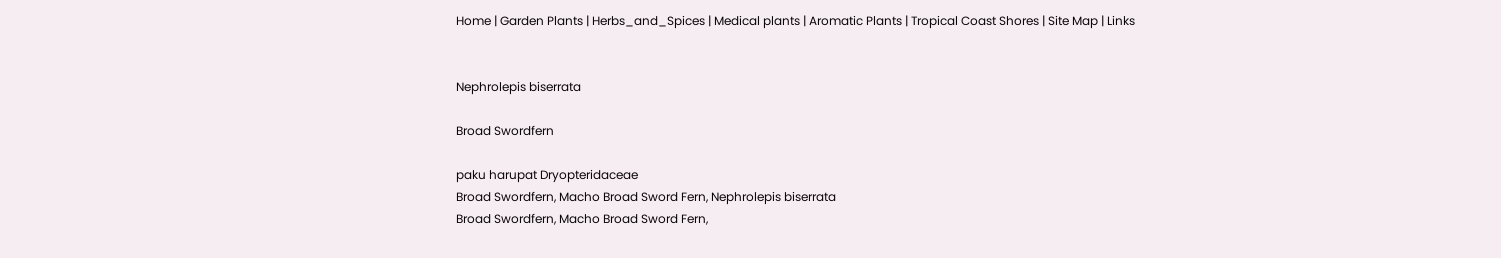Home | Garden Plants | Herbs_and_Spices | Medical plants | Aromatic Plants | Tropical Coast Shores | Site Map | Links


Nephrolepis biserrata

Broad Swordfern

paku harupat Dryopteridaceae
Broad Swordfern, Macho Broad Sword Fern, Nephrolepis biserrata
Broad Swordfern, Macho Broad Sword Fern,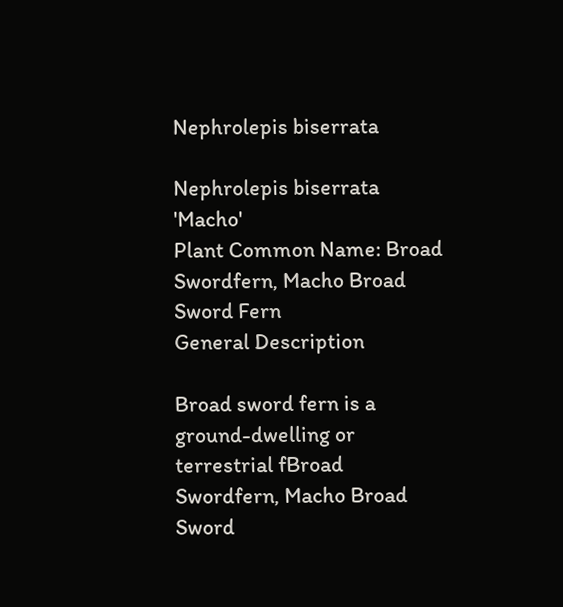Nephrolepis biserrata

Nephrolepis biserrata 'Macho'
Plant Common Name: Broad Swordfern, Macho Broad Sword Fern
General Description

Broad sword fern is a ground-dwelling or terrestrial fBroad Swordfern, Macho Broad Sword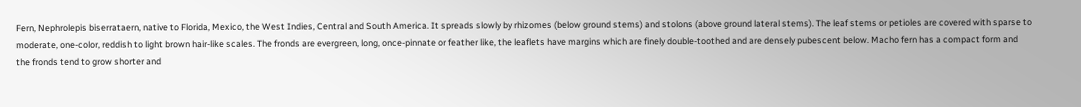Fern, Nephrolepis biserrataern, native to Florida, Mexico, the West Indies, Central and South America. It spreads slowly by rhizomes (below ground stems) and stolons (above ground lateral stems). The leaf stems or petioles are covered with sparse to moderate, one-color, reddish to light brown hair-like scales. The fronds are evergreen, long, once-pinnate or feather like, the leaflets have margins which are finely double-toothed and are densely pubescent below. Macho fern has a compact form and the fronds tend to grow shorter and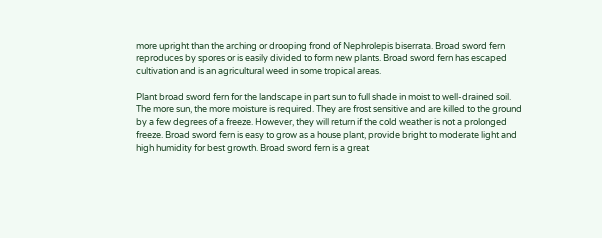more upright than the arching or drooping frond of Nephrolepis biserrata. Broad sword fern reproduces by spores or is easily divided to form new plants. Broad sword fern has escaped cultivation and is an agricultural weed in some tropical areas.

Plant broad sword fern for the landscape in part sun to full shade in moist to well-drained soil. The more sun, the more moisture is required. They are frost sensitive and are killed to the ground by a few degrees of a freeze. However, they will return if the cold weather is not a prolonged freeze. Broad sword fern is easy to grow as a house plant, provide bright to moderate light and high humidity for best growth. Broad sword fern is a great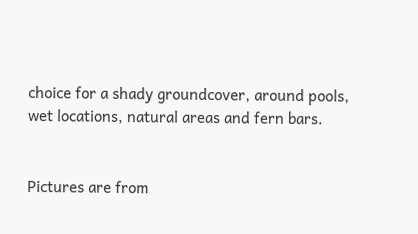choice for a shady groundcover, around pools, wet locations, natural areas and fern bars.


Pictures are from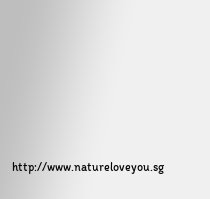http://www.natureloveyou.sg